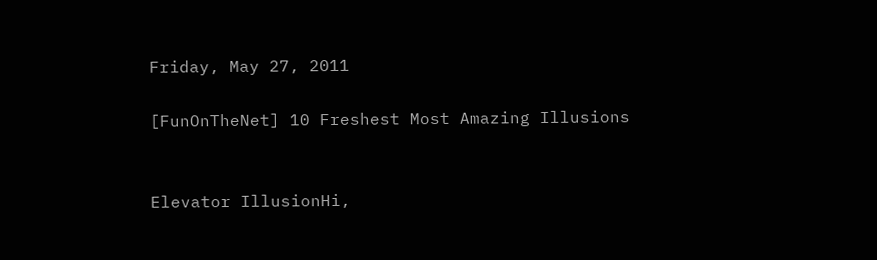Friday, May 27, 2011

[FunOnTheNet] 10 Freshest Most Amazing Illusions


Elevator IllusionHi,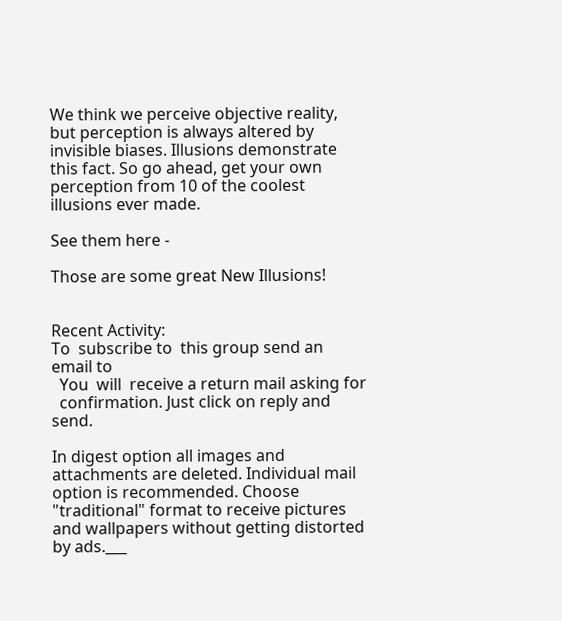We think we perceive objective reality, but perception is always altered by invisible biases. Illusions demonstrate this fact. So go ahead, get your own perception from 10 of the coolest illusions ever made.

See them here -

Those are some great New Illusions!


Recent Activity:
To  subscribe to  this group send an email to
  You  will  receive a return mail asking for
  confirmation. Just click on reply and send.

In digest option all images and attachments are deleted. Individual mail
option is recommended. Choose "traditional" format to receive pictures
and wallpapers without getting distorted by ads.___